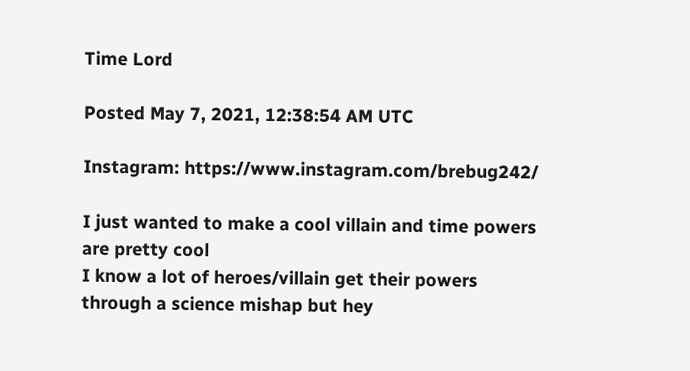Time Lord

Posted May 7, 2021, 12:38:54 AM UTC

Instagram: https://www.instagram.com/brebug242/

I just wanted to make a cool villain and time powers are pretty cool
I know a lot of heroes/villain get their powers through a science mishap but hey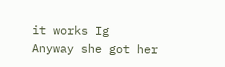it works Ig
Anyway she got her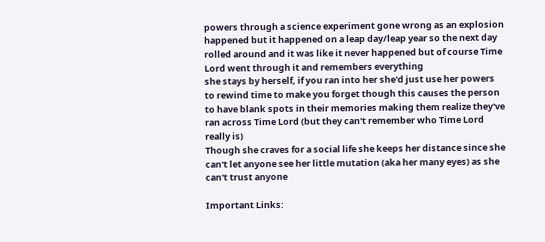powers through a science experiment gone wrong as an explosion happened but it happened on a leap day/leap year so the next day rolled around and it was like it never happened but of course Time Lord went through it and remembers everything
she stays by herself, if you ran into her she'd just use her powers to rewind time to make you forget though this causes the person to have blank spots in their memories making them realize they've ran across Time Lord (but they can't remember who Time Lord really is)
Though she craves for a social life she keeps her distance since she can't let anyone see her little mutation (aka her many eyes) as she can't trust anyone

Important Links: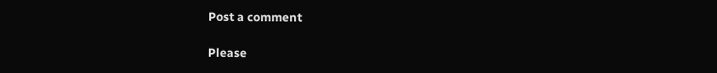Post a comment

Please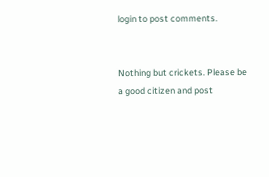login to post comments.


Nothing but crickets. Please be a good citizen and post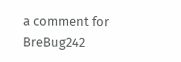a comment for BreBug242